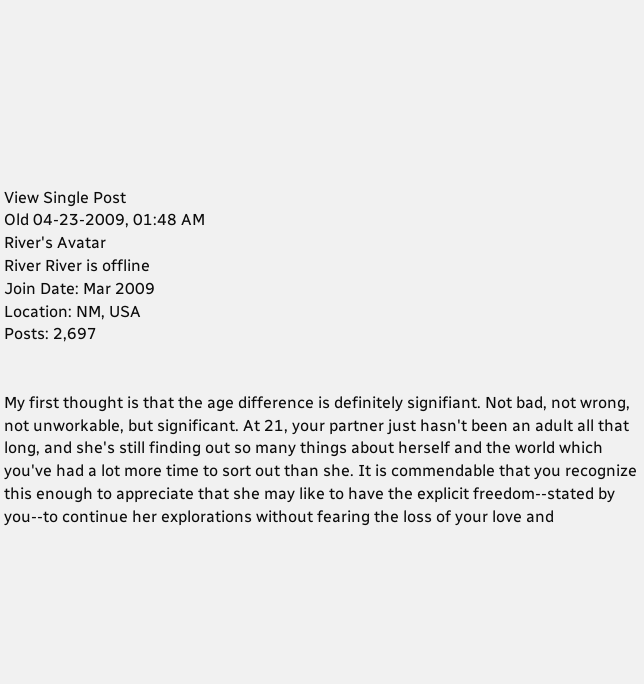View Single Post
Old 04-23-2009, 01:48 AM
River's Avatar
River River is offline
Join Date: Mar 2009
Location: NM, USA
Posts: 2,697


My first thought is that the age difference is definitely signifiant. Not bad, not wrong, not unworkable, but significant. At 21, your partner just hasn't been an adult all that long, and she's still finding out so many things about herself and the world which you've had a lot more time to sort out than she. It is commendable that you recognize this enough to appreciate that she may like to have the explicit freedom--stated by you--to continue her explorations without fearing the loss of your love and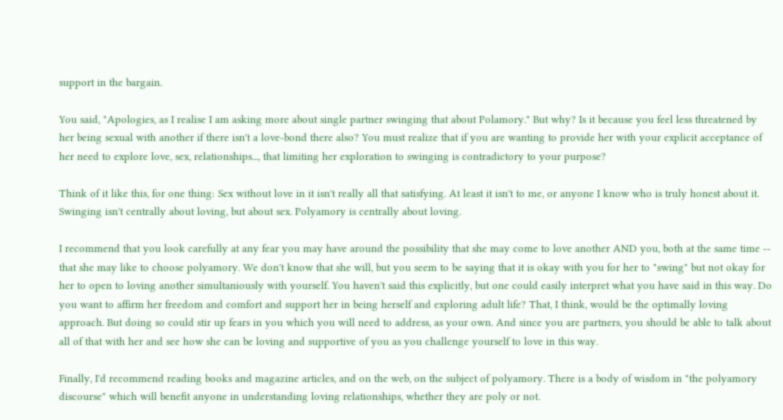support in the bargain.

You said, "Apologies, as I realise I am asking more about single partner swinging that about Polamory." But why? Is it because you feel less threatened by her being sexual with another if there isn't a love-bond there also? You must realize that if you are wanting to provide her with your explicit acceptance of her need to explore love, sex, relationships..., that limiting her exploration to swinging is contradictory to your purpose?

Think of it like this, for one thing: Sex without love in it isn't really all that satisfying. At least it isn't to me, or anyone I know who is truly honest about it. Swinging isn't centrally about loving, but about sex. Polyamory is centrally about loving.

I recommend that you look carefully at any fear you may have around the possibility that she may come to love another AND you, both at the same time -- that she may like to choose polyamory. We don't know that she will, but you seem to be saying that it is okay with you for her to "swing" but not okay for her to open to loving another simultaniously with yourself. You haven't said this explicitly, but one could easily interpret what you have said in this way. Do you want to affirm her freedom and comfort and support her in being herself and exploring adult life? That, I think, would be the optimally loving approach. But doing so could stir up fears in you which you will need to address, as your own. And since you are partners, you should be able to talk about all of that with her and see how she can be loving and supportive of you as you challenge yourself to love in this way.

Finally, I'd recommend reading books and magazine articles, and on the web, on the subject of polyamory. There is a body of wisdom in "the polyamory discourse" which will benefit anyone in understanding loving relationships, whether they are poly or not.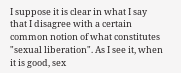I suppose it is clear in what I say that I disagree with a certain common notion of what constitutes "sexual liberation". As I see it, when it is good, sex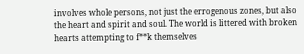involves whole persons, not just the errogenous zones, but also the heart and spirit and soul. The world is littered with broken hearts attempting to f**k themselves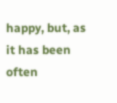happy, but, as it has been often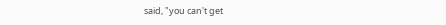said, "you can't get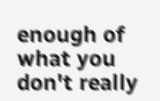enough of what you don't really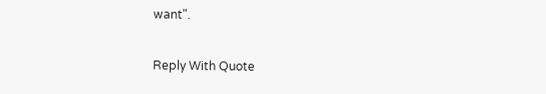want".

Reply With Quote